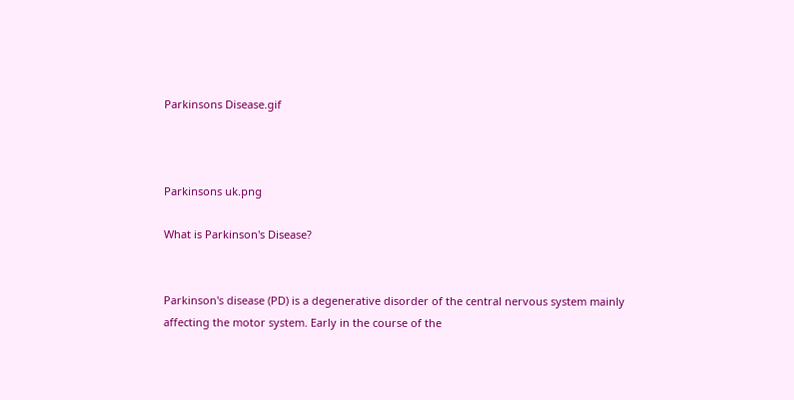Parkinsons Disease.gif



Parkinsons uk.png

What is Parkinson's Disease?


Parkinson's disease (PD) is a degenerative disorder of the central nervous system mainly
affecting the motor system. Early in the course of the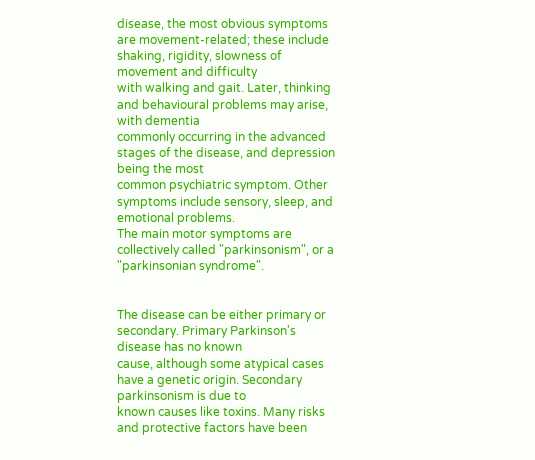disease, the most obvious symptoms
are movement-related; these include shaking, rigidity, slowness of movement and difficulty
with walking and gait. Later, thinking and behavioural problems may arise, with dementia
commonly occurring in the advanced stages of the disease, and depression being the most
common psychiatric symptom. Other symptoms include sensory, sleep, and emotional problems.
The main motor symptoms are collectively called "parkinsonism", or a "parkinsonian syndrome".


The disease can be either primary or secondary. Primary Parkinson's disease has no known
cause, although some atypical cases have a genetic origin. Secondary parkinsonism is due to
known causes like toxins. Many risks and protective factors have been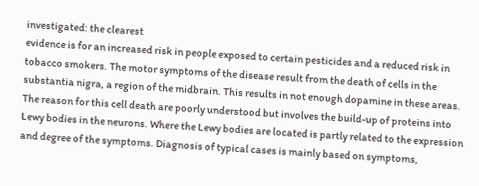investigated: the clearest
evidence is for an increased risk in people exposed to certain pesticides and a reduced risk in
tobacco smokers. The motor symptoms of the disease result from the death of cells in the
substantia nigra, a region of the midbrain. This results in not enough dopamine in these areas.
The reason for this cell death are poorly understood but involves the build-up of proteins into
Lewy bodies in the neurons. Where the Lewy bodies are located is partly related to the expression
and degree of the symptoms. Diagnosis of typical cases is mainly based on symptoms,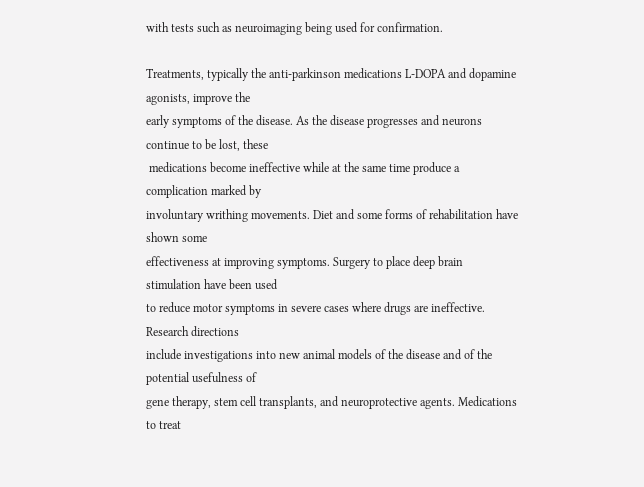with tests such as neuroimaging being used for confirmation.

Treatments, typically the anti-parkinson medications L-DOPA and dopamine agonists, improve the
early symptoms of the disease. As the disease progresses and neurons continue to be lost, these
 medications become ineffective while at the same time produce a complication marked by
involuntary writhing movements. Diet and some forms of rehabilitation have shown some
effectiveness at improving symptoms. Surgery to place deep brain stimulation have been used
to reduce motor symptoms in severe cases where drugs are ineffective. Research directions
include investigations into new animal models of the disease and of the potential usefulness of
gene therapy, stem cell transplants, and neuroprotective agents. Medications to treat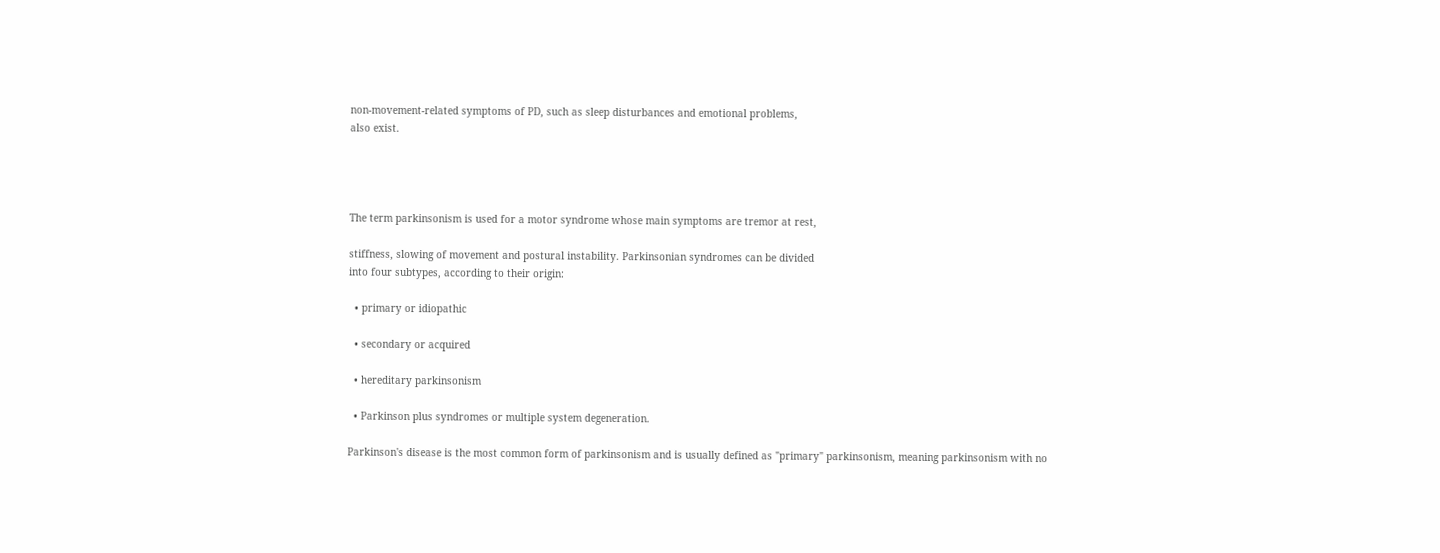non-movement-related symptoms of PD, such as sleep disturbances and emotional problems,
also exist.




The term parkinsonism is used for a motor syndrome whose main symptoms are tremor at rest,

stiffness, slowing of movement and postural instability. Parkinsonian syndromes can be divided
into four subtypes, according to their origin:

  • primary or idiopathic

  • secondary or acquired

  • hereditary parkinsonism

  • Parkinson plus syndromes or multiple system degeneration.

Parkinson's disease is the most common form of parkinsonism and is usually defined as "primary" parkinsonism, meaning parkinsonism with no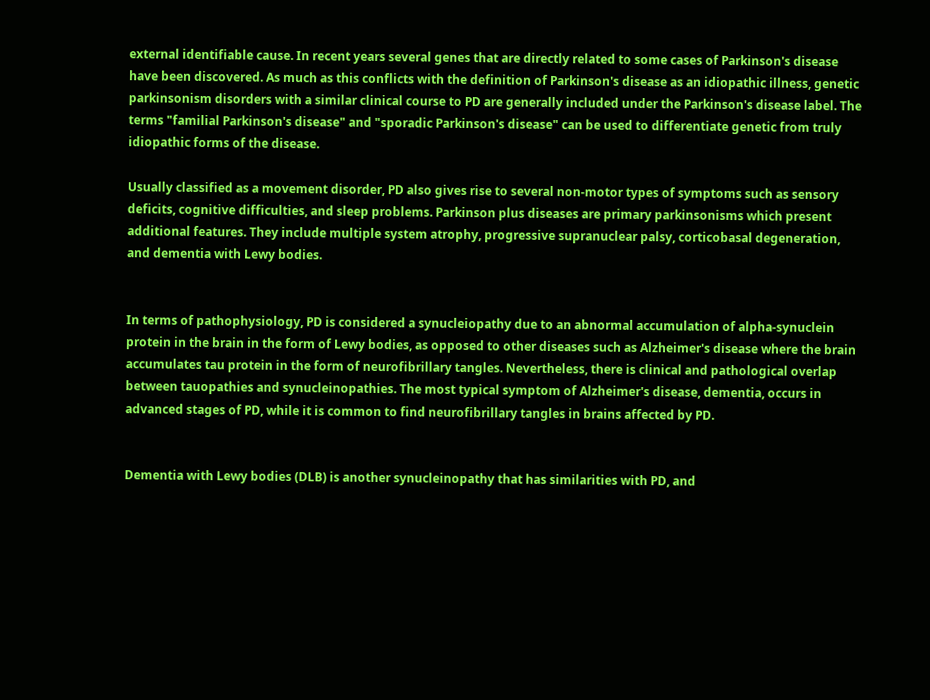external identifiable cause. In recent years several genes that are directly related to some cases of Parkinson's disease have been discovered. As much as this conflicts with the definition of Parkinson's disease as an idiopathic illness, genetic parkinsonism disorders with a similar clinical course to PD are generally included under the Parkinson's disease label. The terms "familial Parkinson's disease" and "sporadic Parkinson's disease" can be used to differentiate genetic from truly idiopathic forms of the disease.

Usually classified as a movement disorder, PD also gives rise to several non-motor types of symptoms such as sensory deficits, cognitive difficulties, and sleep problems. Parkinson plus diseases are primary parkinsonisms which present additional features. They include multiple system atrophy, progressive supranuclear palsy, corticobasal degeneration, and dementia with Lewy bodies.


In terms of pathophysiology, PD is considered a synucleiopathy due to an abnormal accumulation of alpha-synuclein protein in the brain in the form of Lewy bodies, as opposed to other diseases such as Alzheimer's disease where the brain accumulates tau protein in the form of neurofibrillary tangles. Nevertheless, there is clinical and pathological overlap between tauopathies and synucleinopathies. The most typical symptom of Alzheimer's disease, dementia, occurs in advanced stages of PD, while it is common to find neurofibrillary tangles in brains affected by PD.


Dementia with Lewy bodies (DLB) is another synucleinopathy that has similarities with PD, and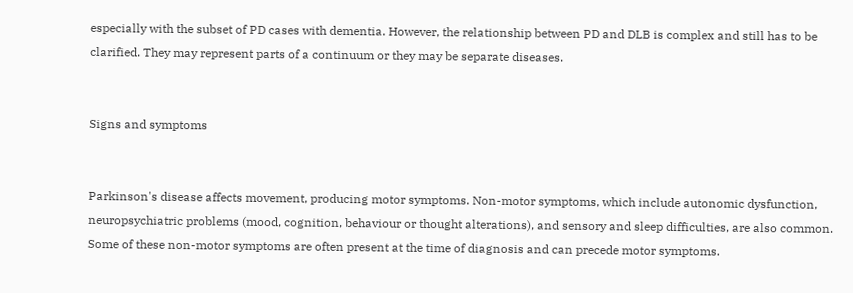especially with the subset of PD cases with dementia. However, the relationship between PD and DLB is complex and still has to be clarified. They may represent parts of a continuum or they may be separate diseases.


Signs and symptoms


Parkinson's disease affects movement, producing motor symptoms. Non-motor symptoms, which include autonomic dysfunction, neuropsychiatric problems (mood, cognition, behaviour or thought alterations), and sensory and sleep difficulties, are also common. Some of these non-motor symptoms are often present at the time of diagnosis and can precede motor symptoms.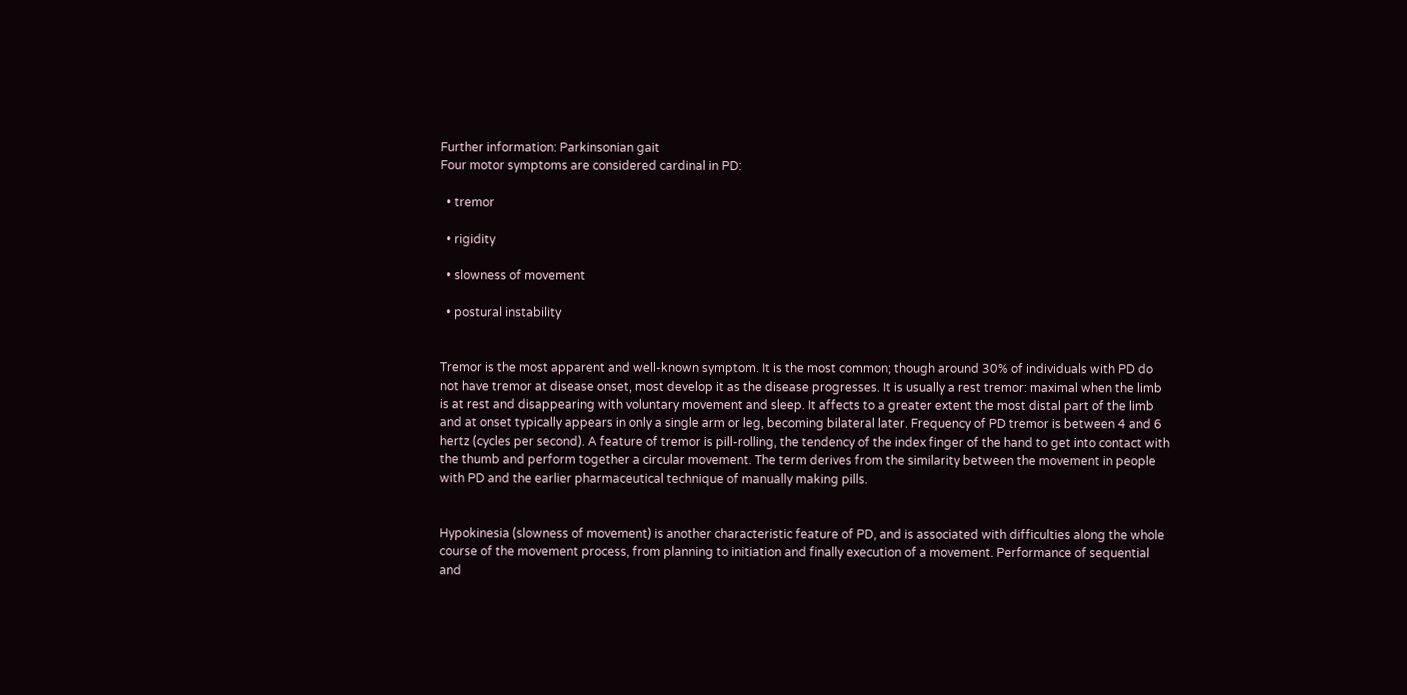Further information: Parkinsonian gait
Four motor symptoms are considered cardinal in PD:

  • tremor

  • rigidity

  • slowness of movement

  • postural instability


Tremor is the most apparent and well-known symptom. It is the most common; though around 30% of individuals with PD do not have tremor at disease onset, most develop it as the disease progresses. It is usually a rest tremor: maximal when the limb is at rest and disappearing with voluntary movement and sleep. It affects to a greater extent the most distal part of the limb and at onset typically appears in only a single arm or leg, becoming bilateral later. Frequency of PD tremor is between 4 and 6 hertz (cycles per second). A feature of tremor is pill-rolling, the tendency of the index finger of the hand to get into contact with the thumb and perform together a circular movement. The term derives from the similarity between the movement in people with PD and the earlier pharmaceutical technique of manually making pills.


Hypokinesia (slowness of movement) is another characteristic feature of PD, and is associated with difficulties along the whole course of the movement process, from planning to initiation and finally execution of a movement. Performance of sequential and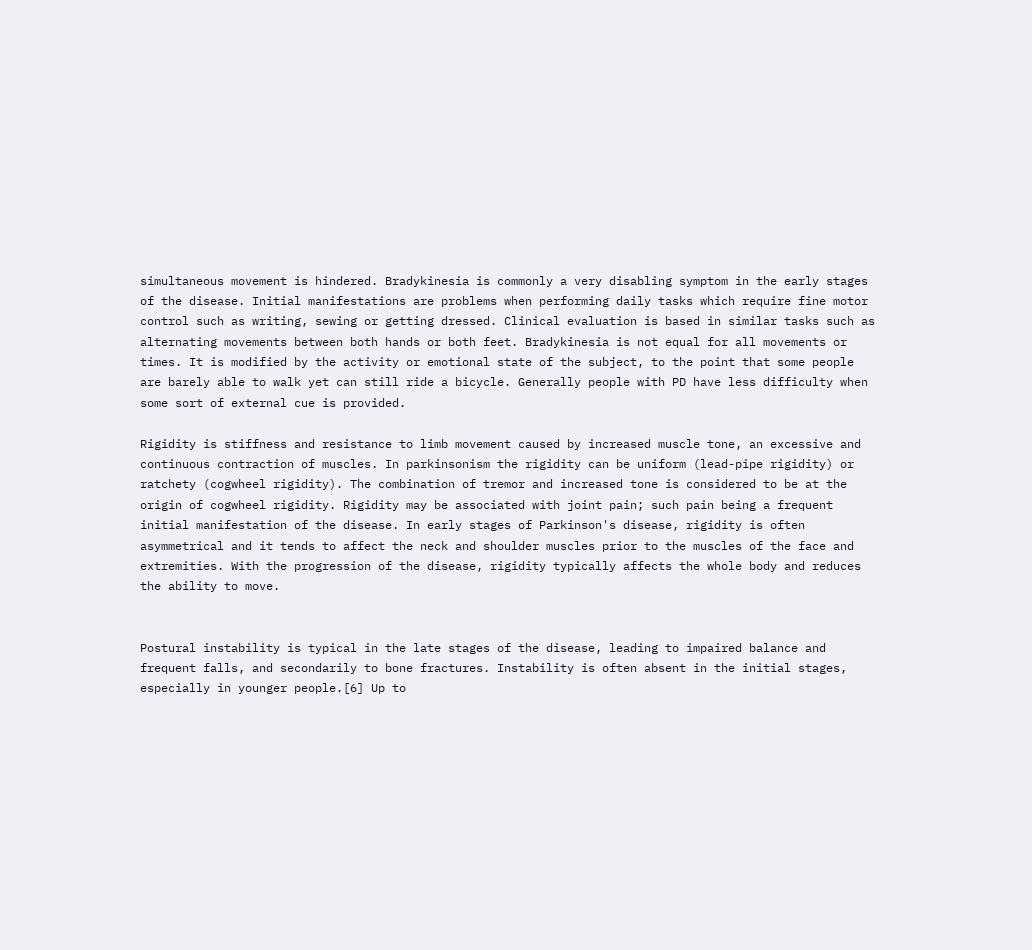simultaneous movement is hindered. Bradykinesia is commonly a very disabling symptom in the early stages of the disease. Initial manifestations are problems when performing daily tasks which require fine motor control such as writing, sewing or getting dressed. Clinical evaluation is based in similar tasks such as alternating movements between both hands or both feet. Bradykinesia is not equal for all movements or times. It is modified by the activity or emotional state of the subject, to the point that some people are barely able to walk yet can still ride a bicycle. Generally people with PD have less difficulty when some sort of external cue is provided.

Rigidity is stiffness and resistance to limb movement caused by increased muscle tone, an excessive and continuous contraction of muscles. In parkinsonism the rigidity can be uniform (lead-pipe rigidity) or ratchety (cogwheel rigidity). The combination of tremor and increased tone is considered to be at the origin of cogwheel rigidity. Rigidity may be associated with joint pain; such pain being a frequent initial manifestation of the disease. In early stages of Parkinson's disease, rigidity is often asymmetrical and it tends to affect the neck and shoulder muscles prior to the muscles of the face and extremities. With the progression of the disease, rigidity typically affects the whole body and reduces the ability to move.


Postural instability is typical in the late stages of the disease, leading to impaired balance and frequent falls, and secondarily to bone fractures. Instability is often absent in the initial stages, especially in younger people.[6] Up to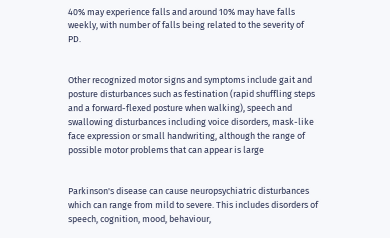40% may experience falls and around 10% may have falls weekly, with number of falls being related to the severity of PD.


Other recognized motor signs and symptoms include gait and posture disturbances such as festination (rapid shuffling steps and a forward-flexed posture when walking), speech and swallowing disturbances including voice disorders, mask-like face expression or small handwriting, although the range of possible motor problems that can appear is large


Parkinson's disease can cause neuropsychiatric disturbances which can range from mild to severe. This includes disorders of speech, cognition, mood, behaviour,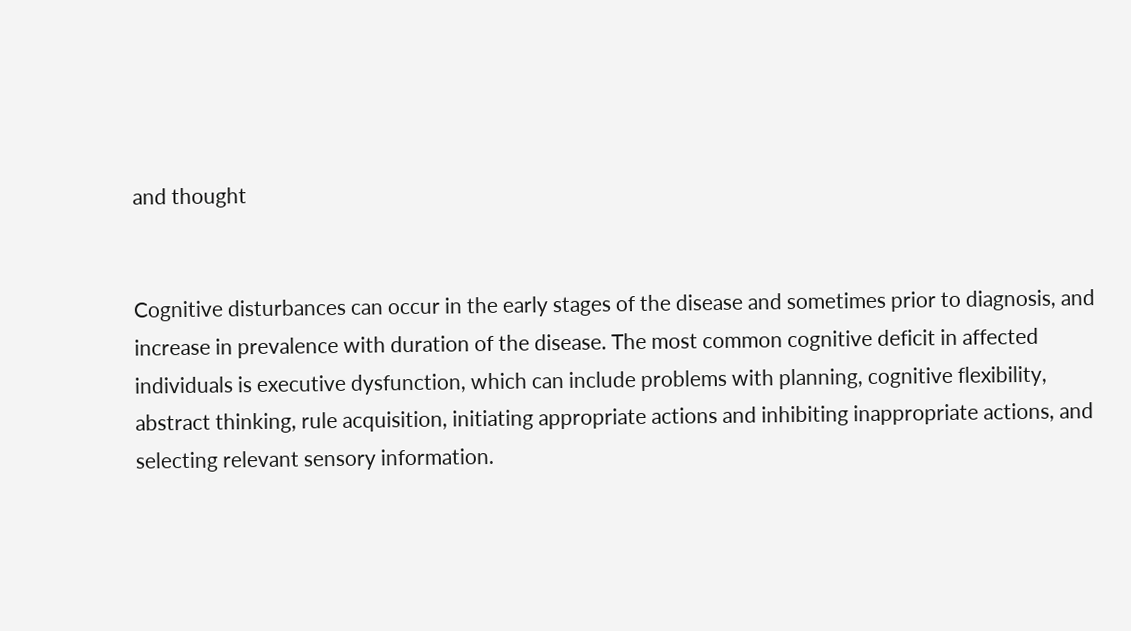and thought


Cognitive disturbances can occur in the early stages of the disease and sometimes prior to diagnosis, and increase in prevalence with duration of the disease. The most common cognitive deficit in affected individuals is executive dysfunction, which can include problems with planning, cognitive flexibility, abstract thinking, rule acquisition, initiating appropriate actions and inhibiting inappropriate actions, and selecting relevant sensory information.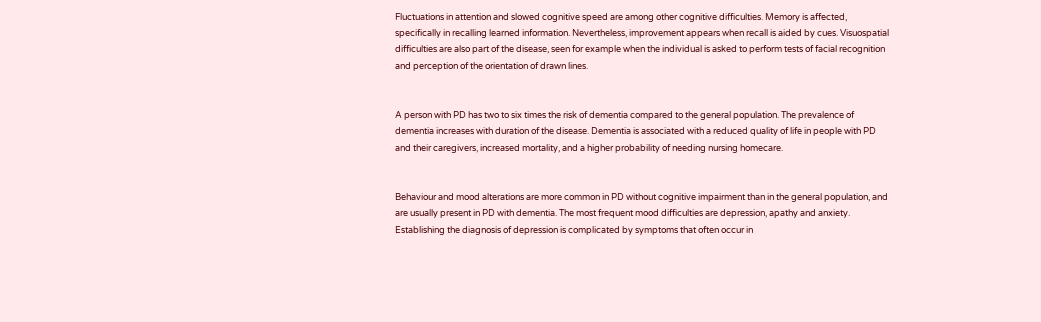Fluctuations in attention and slowed cognitive speed are among other cognitive difficulties. Memory is affected, specifically in recalling learned information. Nevertheless, improvement appears when recall is aided by cues. Visuospatial difficulties are also part of the disease, seen for example when the individual is asked to perform tests of facial recognition and perception of the orientation of drawn lines.


A person with PD has two to six times the risk of dementia compared to the general population. The prevalence of dementia increases with duration of the disease. Dementia is associated with a reduced quality of life in people with PD and their caregivers, increased mortality, and a higher probability of needing nursing homecare.


Behaviour and mood alterations are more common in PD without cognitive impairment than in the general population, and are usually present in PD with dementia. The most frequent mood difficulties are depression, apathy and anxiety. Establishing the diagnosis of depression is complicated by symptoms that often occur in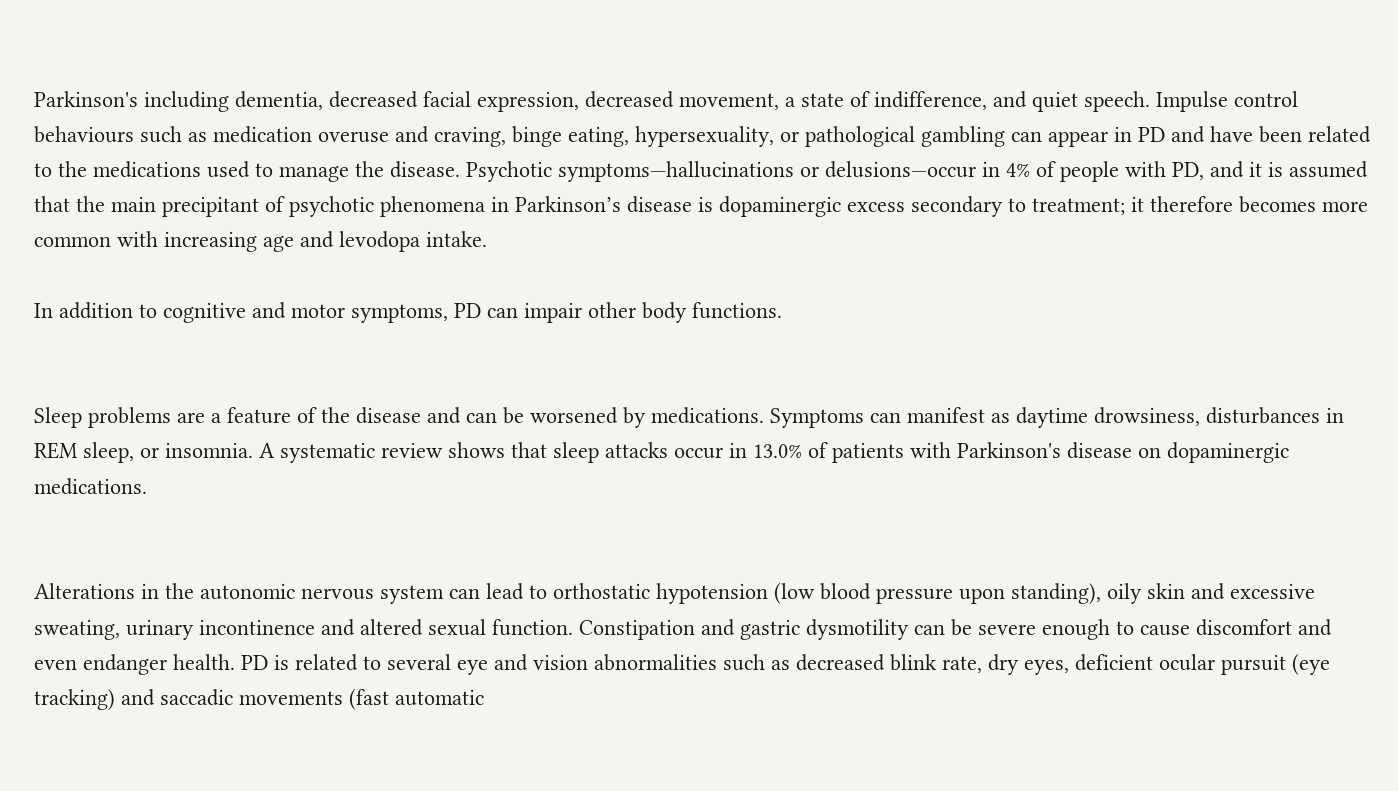Parkinson's including dementia, decreased facial expression, decreased movement, a state of indifference, and quiet speech. Impulse control behaviours such as medication overuse and craving, binge eating, hypersexuality, or pathological gambling can appear in PD and have been related to the medications used to manage the disease. Psychotic symptoms—hallucinations or delusions—occur in 4% of people with PD, and it is assumed that the main precipitant of psychotic phenomena in Parkinson’s disease is dopaminergic excess secondary to treatment; it therefore becomes more common with increasing age and levodopa intake.

In addition to cognitive and motor symptoms, PD can impair other body functions.


Sleep problems are a feature of the disease and can be worsened by medications. Symptoms can manifest as daytime drowsiness, disturbances in REM sleep, or insomnia. A systematic review shows that sleep attacks occur in 13.0% of patients with Parkinson's disease on dopaminergic medications.


Alterations in the autonomic nervous system can lead to orthostatic hypotension (low blood pressure upon standing), oily skin and excessive sweating, urinary incontinence and altered sexual function. Constipation and gastric dysmotility can be severe enough to cause discomfort and even endanger health. PD is related to several eye and vision abnormalities such as decreased blink rate, dry eyes, deficient ocular pursuit (eye tracking) and saccadic movements (fast automatic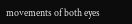movements of both eyes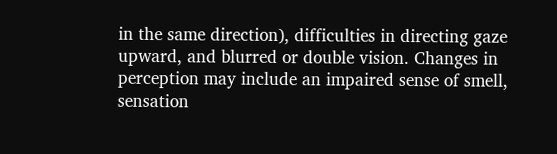in the same direction), difficulties in directing gaze upward, and blurred or double vision. Changes in perception may include an impaired sense of smell, sensation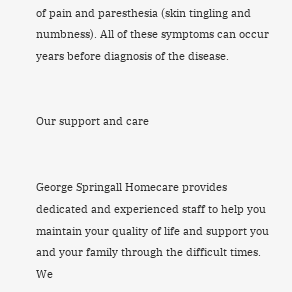of pain and paresthesia (skin tingling and numbness). All of these symptoms can occur years before diagnosis of the disease.


Our support and care


George Springall Homecare provides dedicated and experienced staff to help you maintain your quality of life and support you and your family through the difficult times. We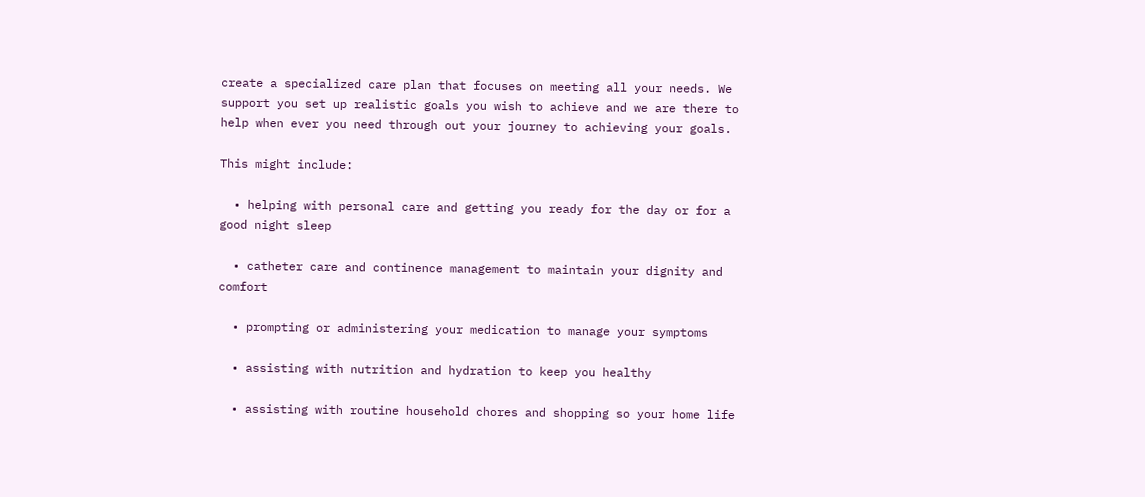create a specialized care plan that focuses on meeting all your needs. We support you set up realistic goals you wish to achieve and we are there to help when ever you need through out your journey to achieving your goals.

This might include:

  • helping with personal care and getting you ready for the day or for a good night sleep

  • catheter care and continence management to maintain your dignity and comfort

  • prompting or administering your medication to manage your symptoms

  • assisting with nutrition and hydration to keep you healthy

  • assisting with routine household chores and shopping so your home life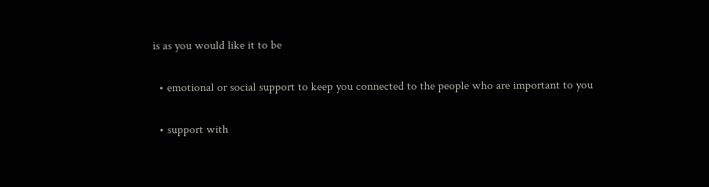is as you would like it to be

  • emotional or social support to keep you connected to the people who are important to you

  • support with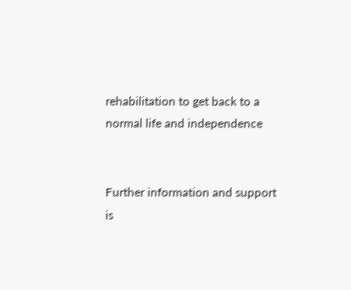rehabilitation to get back to a normal life and independence


Further information and support is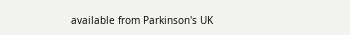available from Parkinson's UK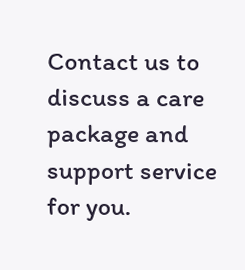Contact us to discuss a care package and support service for you.